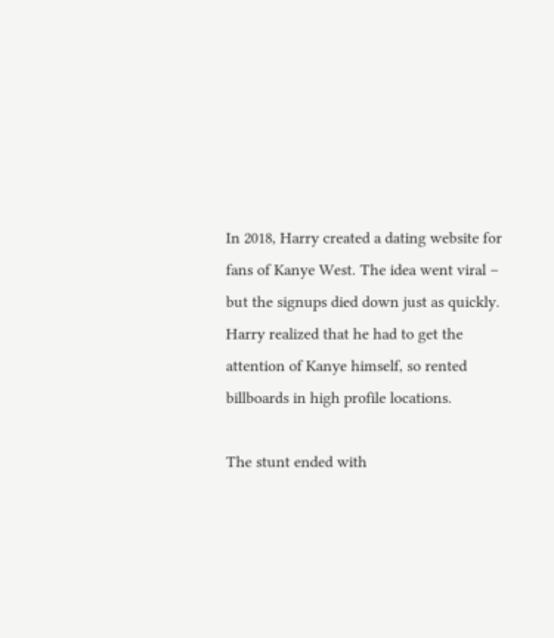In 2018, Harry created a dating website for fans of Kanye West. The idea went viral – but the signups died down just as quickly. Harry realized that he had to get the attention of Kanye himself, so rented billboards in high profile locations.

The stunt ended with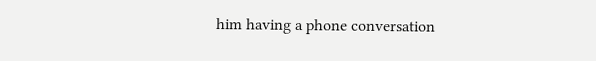him having a phone conversation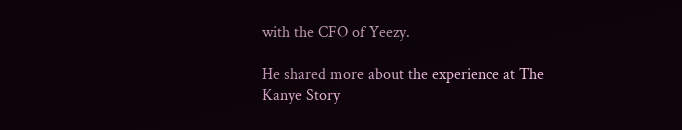with the CFO of Yeezy.

He shared more about the experience at The Kanye Story